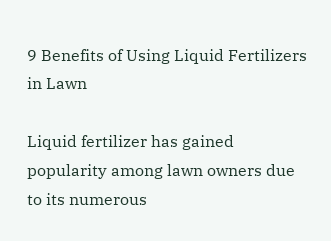9 Benefits of Using Liquid Fertilizers in Lawn

Liquid fertilizer has gained popularity among lawn owners due to its numerous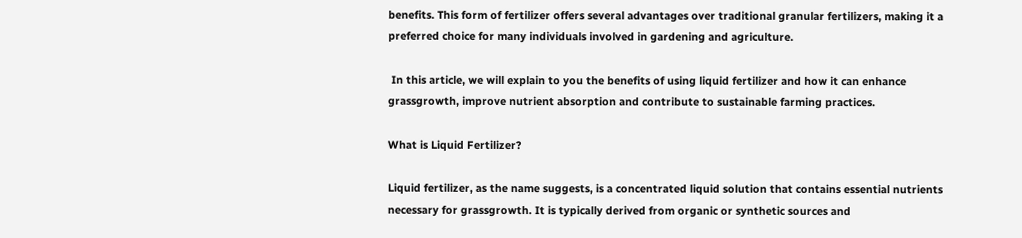benefits. This form of fertilizer offers several advantages over traditional granular fertilizers, making it a preferred choice for many individuals involved in gardening and agriculture.

 In this article, we will explain to you the benefits of using liquid fertilizer and how it can enhance grassgrowth, improve nutrient absorption and contribute to sustainable farming practices.

What is Liquid Fertilizer?

Liquid fertilizer, as the name suggests, is a concentrated liquid solution that contains essential nutrients necessary for grassgrowth. It is typically derived from organic or synthetic sources and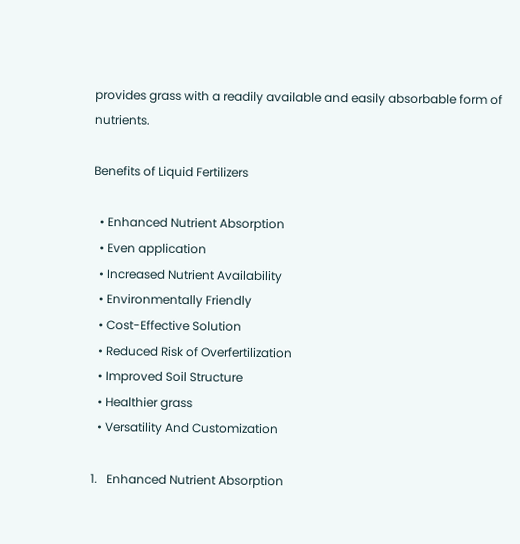provides grass with a readily available and easily absorbable form of nutrients.

Benefits of Liquid Fertilizers

  • Enhanced Nutrient Absorption
  • Even application
  • Increased Nutrient Availability
  • Environmentally Friendly
  • Cost-Effective Solution
  • Reduced Risk of Overfertilization
  • Improved Soil Structure
  • Healthier grass
  • Versatility And Customization

1.   Enhanced Nutrient Absorption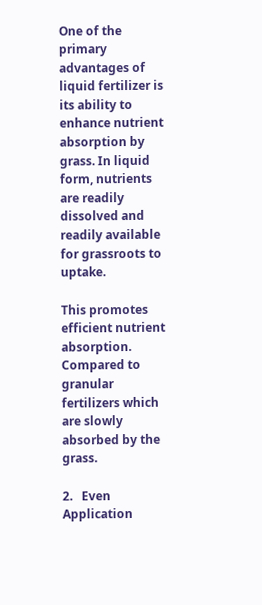One of the primary advantages of liquid fertilizer is its ability to enhance nutrient absorption by grass. In liquid form, nutrients are readily dissolved and readily available for grassroots to uptake.

This promotes efficient nutrient absorption. Compared to granular fertilizers which are slowly absorbed by the grass.

2.   Even Application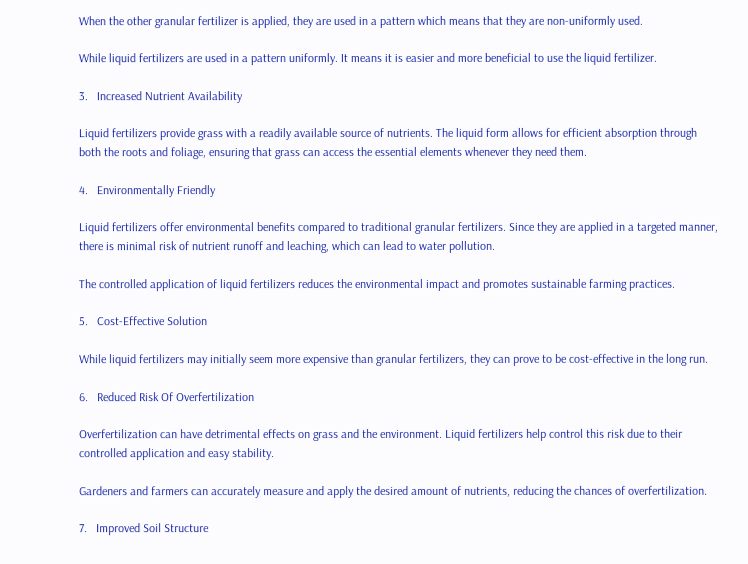When the other granular fertilizer is applied, they are used in a pattern which means that they are non-uniformly used.

While liquid fertilizers are used in a pattern uniformly. It means it is easier and more beneficial to use the liquid fertilizer.

3.   Increased Nutrient Availability

Liquid fertilizers provide grass with a readily available source of nutrients. The liquid form allows for efficient absorption through both the roots and foliage, ensuring that grass can access the essential elements whenever they need them.

4.   Environmentally Friendly

Liquid fertilizers offer environmental benefits compared to traditional granular fertilizers. Since they are applied in a targeted manner, there is minimal risk of nutrient runoff and leaching, which can lead to water pollution.

The controlled application of liquid fertilizers reduces the environmental impact and promotes sustainable farming practices.

5.   Cost-Effective Solution

While liquid fertilizers may initially seem more expensive than granular fertilizers, they can prove to be cost-effective in the long run.

6.   Reduced Risk Of Overfertilization

Overfertilization can have detrimental effects on grass and the environment. Liquid fertilizers help control this risk due to their controlled application and easy stability.

Gardeners and farmers can accurately measure and apply the desired amount of nutrients, reducing the chances of overfertilization.

7.   Improved Soil Structure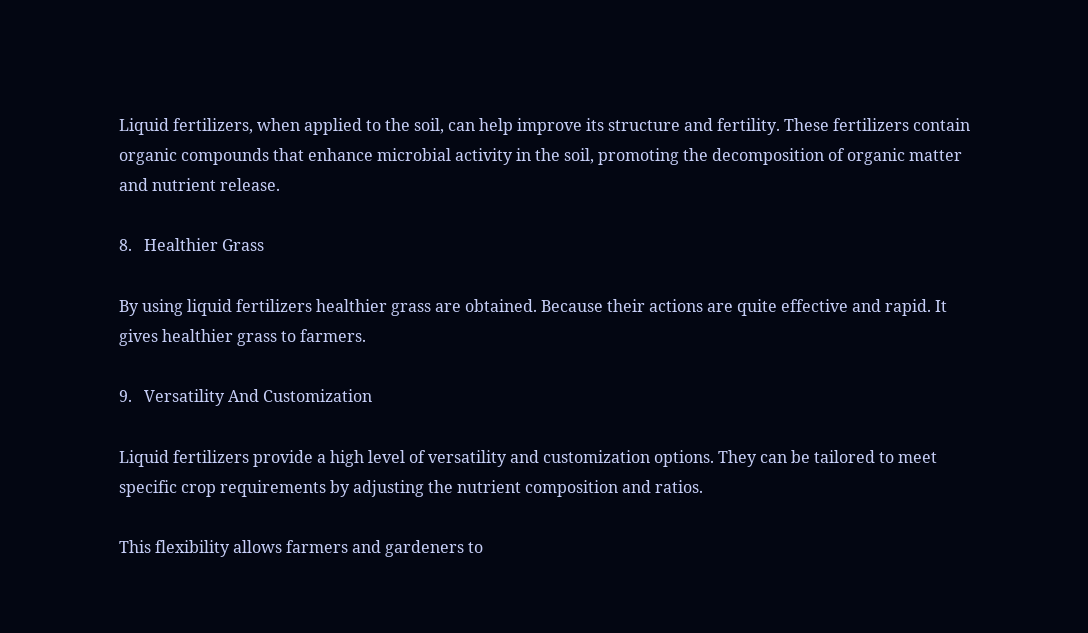Liquid fertilizers, when applied to the soil, can help improve its structure and fertility. These fertilizers contain organic compounds that enhance microbial activity in the soil, promoting the decomposition of organic matter and nutrient release.

8.   Healthier Grass

By using liquid fertilizers healthier grass are obtained. Because their actions are quite effective and rapid. It gives healthier grass to farmers.

9.   Versatility And Customization

Liquid fertilizers provide a high level of versatility and customization options. They can be tailored to meet specific crop requirements by adjusting the nutrient composition and ratios.

This flexibility allows farmers and gardeners to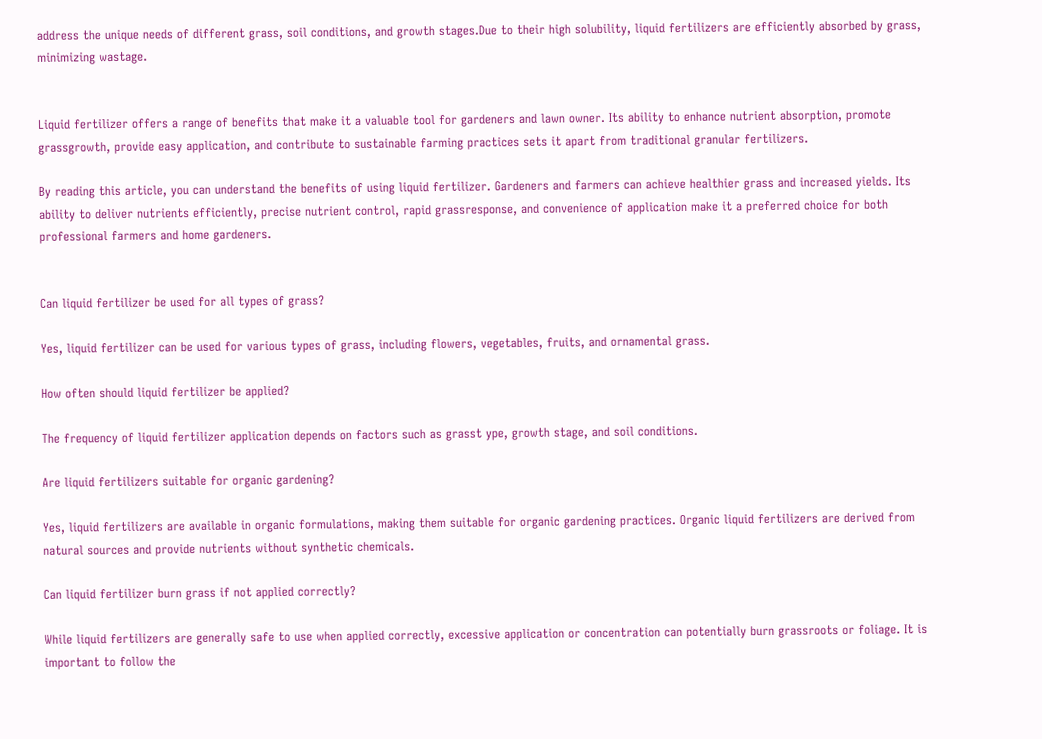address the unique needs of different grass, soil conditions, and growth stages.Due to their high solubility, liquid fertilizers are efficiently absorbed by grass, minimizing wastage.


Liquid fertilizer offers a range of benefits that make it a valuable tool for gardeners and lawn owner. Its ability to enhance nutrient absorption, promote grassgrowth, provide easy application, and contribute to sustainable farming practices sets it apart from traditional granular fertilizers.

By reading this article, you can understand the benefits of using liquid fertilizer. Gardeners and farmers can achieve healthier grass and increased yields. Its ability to deliver nutrients efficiently, precise nutrient control, rapid grassresponse, and convenience of application make it a preferred choice for both professional farmers and home gardeners.


Can liquid fertilizer be used for all types of grass?

Yes, liquid fertilizer can be used for various types of grass, including flowers, vegetables, fruits, and ornamental grass.

How often should liquid fertilizer be applied?

The frequency of liquid fertilizer application depends on factors such as grasst ype, growth stage, and soil conditions.

Are liquid fertilizers suitable for organic gardening?

Yes, liquid fertilizers are available in organic formulations, making them suitable for organic gardening practices. Organic liquid fertilizers are derived from natural sources and provide nutrients without synthetic chemicals.

Can liquid fertilizer burn grass if not applied correctly?

While liquid fertilizers are generally safe to use when applied correctly, excessive application or concentration can potentially burn grassroots or foliage. It is important to follow the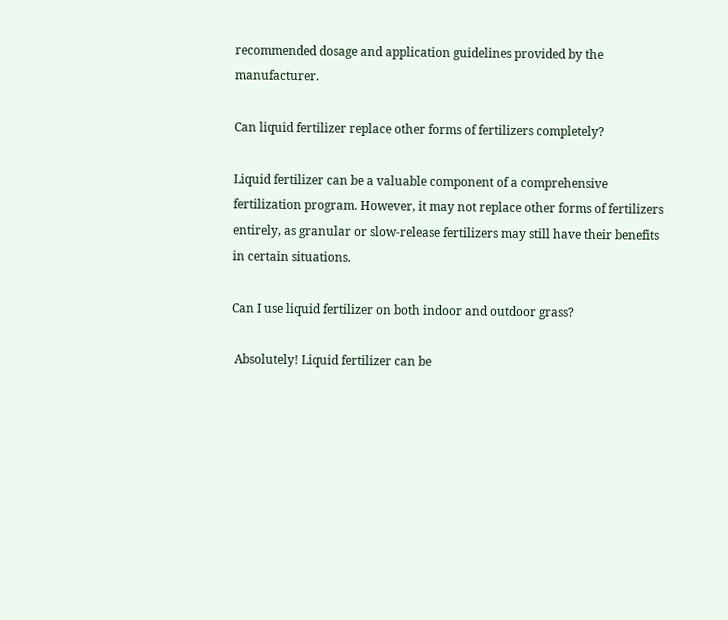recommended dosage and application guidelines provided by the manufacturer.

Can liquid fertilizer replace other forms of fertilizers completely?

Liquid fertilizer can be a valuable component of a comprehensive fertilization program. However, it may not replace other forms of fertilizers entirely, as granular or slow-release fertilizers may still have their benefits in certain situations.

Can I use liquid fertilizer on both indoor and outdoor grass?

 Absolutely! Liquid fertilizer can be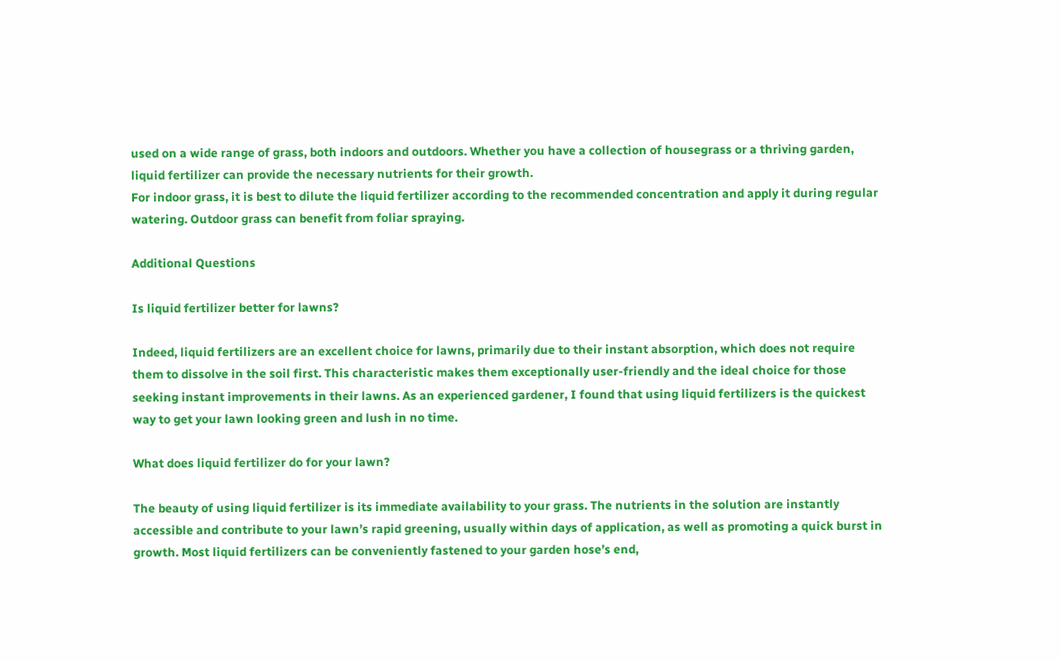used on a wide range of grass, both indoors and outdoors. Whether you have a collection of housegrass or a thriving garden, liquid fertilizer can provide the necessary nutrients for their growth.
For indoor grass, it is best to dilute the liquid fertilizer according to the recommended concentration and apply it during regular watering. Outdoor grass can benefit from foliar spraying.

Additional Questions

Is liquid fertilizer better for lawns?

Indeed, liquid fertilizers are an excellent choice for lawns, primarily due to their instant absorption, which does not require them to dissolve in the soil first. This characteristic makes them exceptionally user-friendly and the ideal choice for those seeking instant improvements in their lawns. As an experienced gardener, I found that using liquid fertilizers is the quickest way to get your lawn looking green and lush in no time.

What does liquid fertilizer do for your lawn?

The beauty of using liquid fertilizer is its immediate availability to your grass. The nutrients in the solution are instantly accessible and contribute to your lawn’s rapid greening, usually within days of application, as well as promoting a quick burst in growth. Most liquid fertilizers can be conveniently fastened to your garden hose’s end,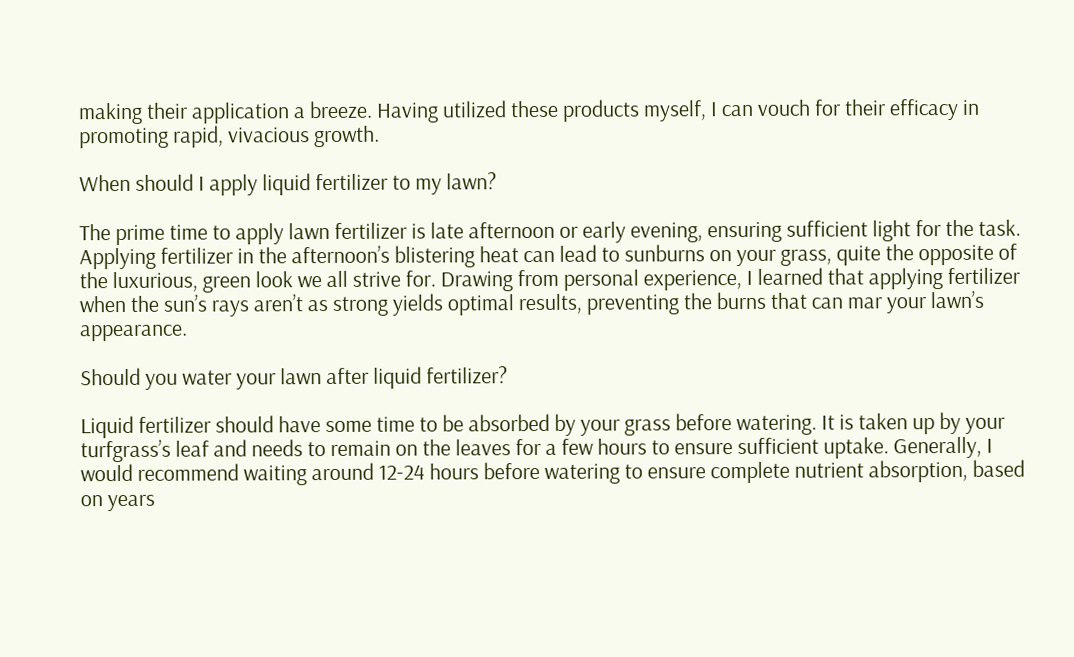making their application a breeze. Having utilized these products myself, I can vouch for their efficacy in promoting rapid, vivacious growth.

When should I apply liquid fertilizer to my lawn?

The prime time to apply lawn fertilizer is late afternoon or early evening, ensuring sufficient light for the task. Applying fertilizer in the afternoon’s blistering heat can lead to sunburns on your grass, quite the opposite of the luxurious, green look we all strive for. Drawing from personal experience, I learned that applying fertilizer when the sun’s rays aren’t as strong yields optimal results, preventing the burns that can mar your lawn’s appearance.

Should you water your lawn after liquid fertilizer?

Liquid fertilizer should have some time to be absorbed by your grass before watering. It is taken up by your turfgrass’s leaf and needs to remain on the leaves for a few hours to ensure sufficient uptake. Generally, I would recommend waiting around 12-24 hours before watering to ensure complete nutrient absorption, based on years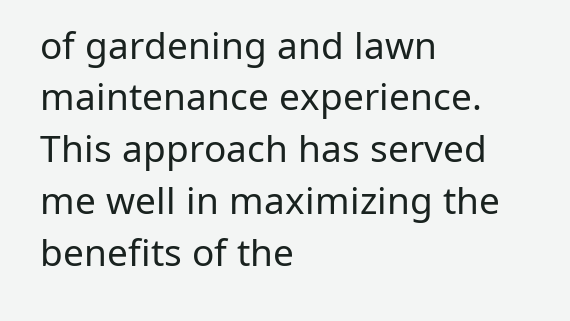of gardening and lawn maintenance experience. This approach has served me well in maximizing the benefits of the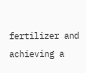fertilizer and achieving a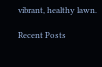vibrant, healthy lawn.

Recent Posts